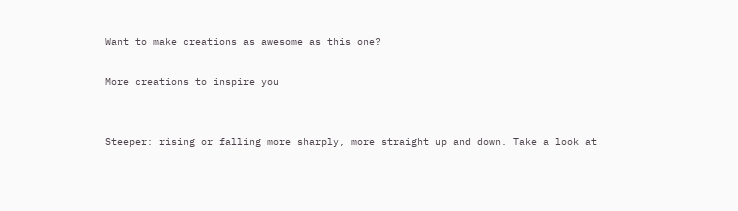Want to make creations as awesome as this one?

More creations to inspire you


Steeper: rising or falling more sharply, more straight up and down. Take a look at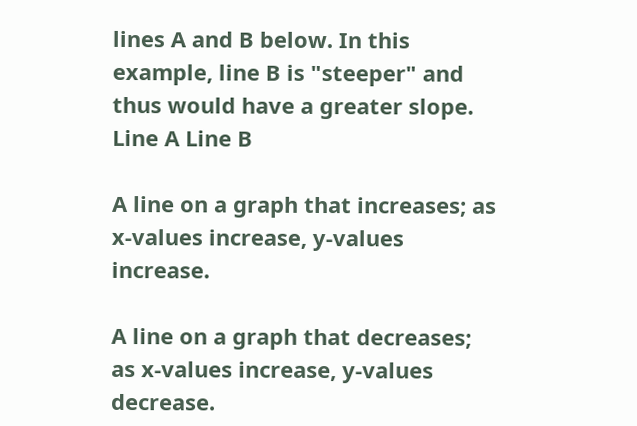lines A and B below. In this example, line B is "steeper" and thus would have a greater slope. Line A Line B

A line on a graph that increases; as x-values increase, y-values increase.

A line on a graph that decreases; as x-values increase, y-values decrease.